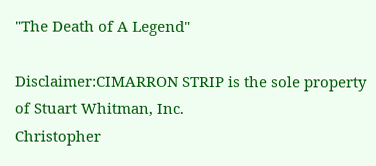"The Death of A Legend"

Disclaimer:CIMARRON STRIP is the sole property of Stuart Whitman, Inc.
Christopher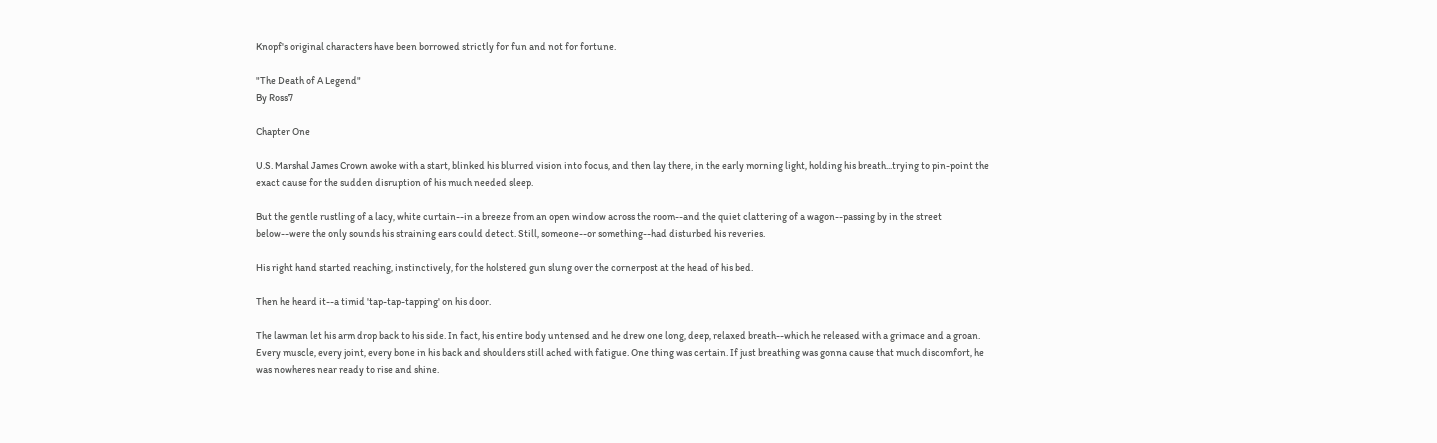Knopf's original characters have been borrowed strictly for fun and not for fortune.

"The Death of A Legend"
By Ross7

Chapter One

U.S. Marshal James Crown awoke with a start, blinked his blurred vision into focus, and then lay there, in the early morning light, holding his breath...trying to pin-point the exact cause for the sudden disruption of his much needed sleep.

But the gentle rustling of a lacy, white curtain--in a breeze from an open window across the room--and the quiet clattering of a wagon--passing by in the street below--were the only sounds his straining ears could detect. Still, someone--or something--had disturbed his reveries.

His right hand started reaching, instinctively, for the holstered gun slung over the cornerpost at the head of his bed.

Then he heard it--a timid 'tap-tap-tapping' on his door.

The lawman let his arm drop back to his side. In fact, his entire body untensed and he drew one long, deep, relaxed breath--which he released with a grimace and a groan. Every muscle, every joint, every bone in his back and shoulders still ached with fatigue. One thing was certain. If just breathing was gonna cause that much discomfort, he was nowheres near ready to rise and shine.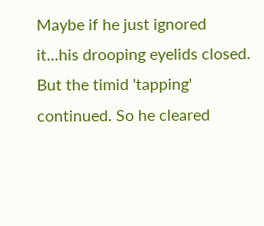Maybe if he just ignored it...his drooping eyelids closed. But the timid 'tapping' continued. So he cleared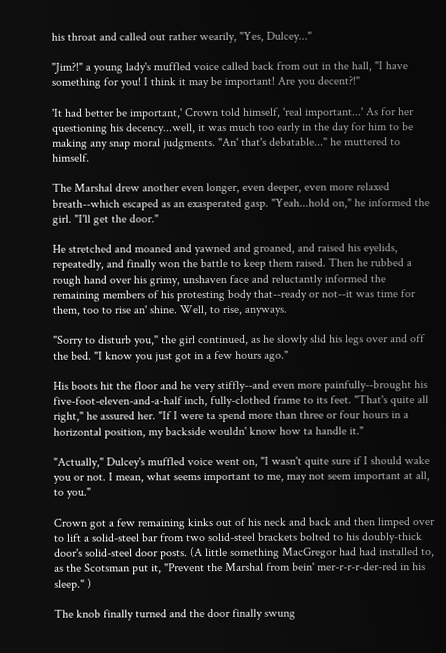his throat and called out rather wearily, "Yes, Dulcey..."

"Jim?!" a young lady's muffled voice called back from out in the hall, "I have something for you! I think it may be important! Are you decent?!"

'It had better be important,' Crown told himself, 'real important...' As for her questioning his decency...well, it was much too early in the day for him to be making any snap moral judgments. "An' that's debatable..." he muttered to himself.

The Marshal drew another even longer, even deeper, even more relaxed breath--which escaped as an exasperated gasp. "Yeah...hold on," he informed the girl. "I'll get the door."

He stretched and moaned and yawned and groaned, and raised his eyelids, repeatedly, and finally won the battle to keep them raised. Then he rubbed a rough hand over his grimy, unshaven face and reluctantly informed the remaining members of his protesting body that--ready or not--it was time for them, too to rise an' shine. Well, to rise, anyways.

"Sorry to disturb you," the girl continued, as he slowly slid his legs over and off the bed. "I know you just got in a few hours ago."

His boots hit the floor and he very stiffly--and even more painfully--brought his five-foot-eleven-and-a-half inch, fully-clothed frame to its feet. "That's quite all right," he assured her. "If I were ta spend more than three or four hours in a horizontal position, my backside wouldn' know how ta handle it."

"Actually," Dulcey's muffled voice went on, "I wasn't quite sure if I should wake you or not. I mean, what seems important to me, may not seem important at all, to you."

Crown got a few remaining kinks out of his neck and back and then limped over to lift a solid-steel bar from two solid-steel brackets bolted to his doubly-thick door's solid-steel door posts. (A little something MacGregor had had installed to, as the Scotsman put it, "Prevent the Marshal from bein' mer-r-r-r-der-red in his sleep." )

The knob finally turned and the door finally swung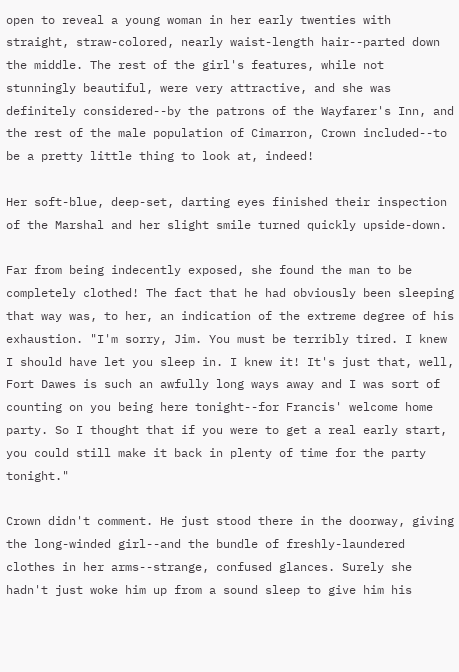open to reveal a young woman in her early twenties with straight, straw-colored, nearly waist-length hair--parted down the middle. The rest of the girl's features, while not stunningly beautiful, were very attractive, and she was definitely considered--by the patrons of the Wayfarer's Inn, and the rest of the male population of Cimarron, Crown included--to be a pretty little thing to look at, indeed!

Her soft-blue, deep-set, darting eyes finished their inspection of the Marshal and her slight smile turned quickly upside-down.

Far from being indecently exposed, she found the man to be completely clothed! The fact that he had obviously been sleeping that way was, to her, an indication of the extreme degree of his exhaustion. "I'm sorry, Jim. You must be terribly tired. I knew I should have let you sleep in. I knew it! It's just that, well, Fort Dawes is such an awfully long ways away and I was sort of counting on you being here tonight--for Francis' welcome home party. So I thought that if you were to get a real early start, you could still make it back in plenty of time for the party tonight."

Crown didn't comment. He just stood there in the doorway, giving the long-winded girl--and the bundle of freshly-laundered clothes in her arms--strange, confused glances. Surely she hadn't just woke him up from a sound sleep to give him his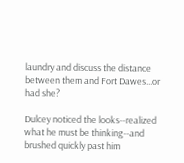laundry and discuss the distance between them and Fort Dawes...or had she?

Dulcey noticed the looks--realized what he must be thinking--and brushed quickly past him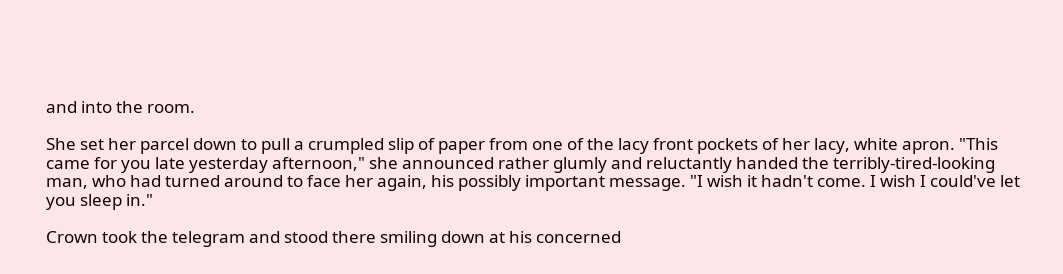and into the room.

She set her parcel down to pull a crumpled slip of paper from one of the lacy front pockets of her lacy, white apron. "This came for you late yesterday afternoon," she announced rather glumly and reluctantly handed the terribly-tired-looking man, who had turned around to face her again, his possibly important message. "I wish it hadn't come. I wish I could've let you sleep in."

Crown took the telegram and stood there smiling down at his concerned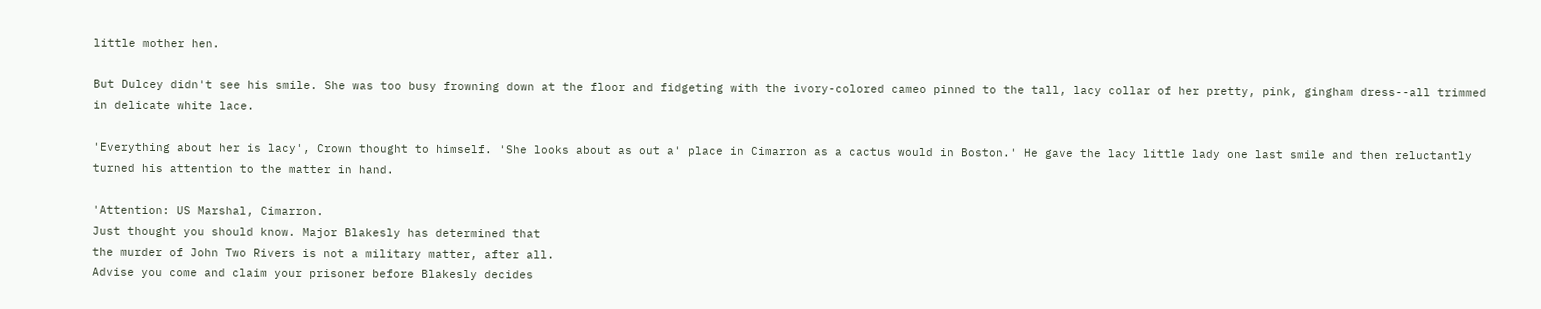little mother hen.

But Dulcey didn't see his smile. She was too busy frowning down at the floor and fidgeting with the ivory-colored cameo pinned to the tall, lacy collar of her pretty, pink, gingham dress--all trimmed in delicate white lace.

'Everything about her is lacy', Crown thought to himself. 'She looks about as out a' place in Cimarron as a cactus would in Boston.' He gave the lacy little lady one last smile and then reluctantly turned his attention to the matter in hand.

'Attention: US Marshal, Cimarron.
Just thought you should know. Major Blakesly has determined that
the murder of John Two Rivers is not a military matter, after all.
Advise you come and claim your prisoner before Blakesly decides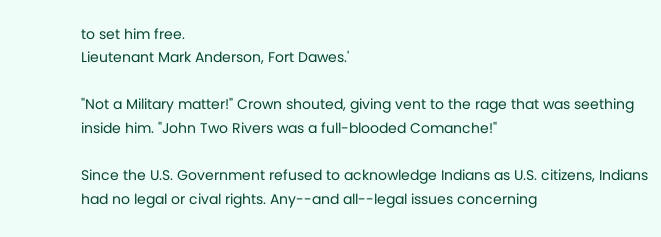to set him free.
Lieutenant Mark Anderson, Fort Dawes.'

"Not a Military matter!" Crown shouted, giving vent to the rage that was seething inside him. "John Two Rivers was a full-blooded Comanche!"

Since the U.S. Government refused to acknowledge Indians as U.S. citizens, Indians had no legal or cival rights. Any--and all--legal issues concerning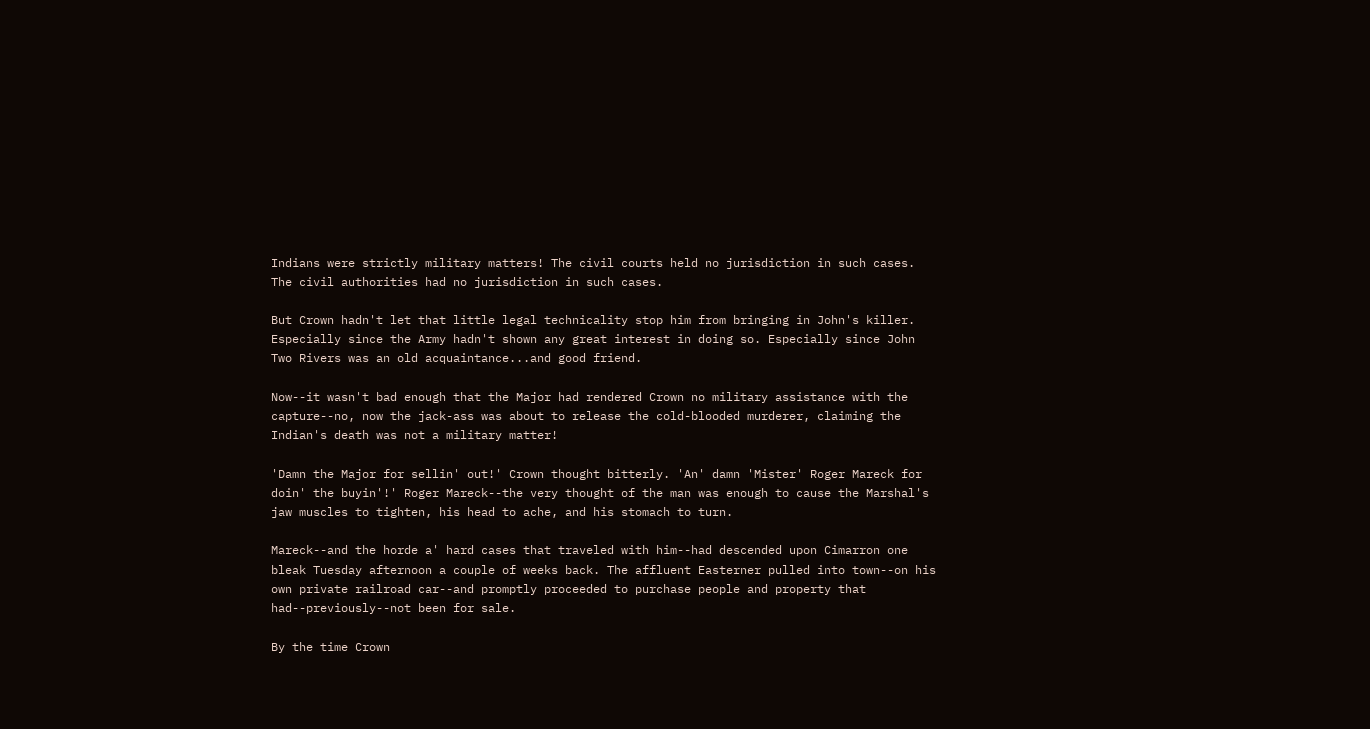Indians were strictly military matters! The civil courts held no jurisdiction in such cases. The civil authorities had no jurisdiction in such cases.

But Crown hadn't let that little legal technicality stop him from bringing in John's killer. Especially since the Army hadn't shown any great interest in doing so. Especially since John Two Rivers was an old acquaintance...and good friend.

Now--it wasn't bad enough that the Major had rendered Crown no military assistance with the capture--no, now the jack-ass was about to release the cold-blooded murderer, claiming the Indian's death was not a military matter!

'Damn the Major for sellin' out!' Crown thought bitterly. 'An' damn 'Mister' Roger Mareck for doin' the buyin'!' Roger Mareck--the very thought of the man was enough to cause the Marshal's jaw muscles to tighten, his head to ache, and his stomach to turn.

Mareck--and the horde a' hard cases that traveled with him--had descended upon Cimarron one bleak Tuesday afternoon a couple of weeks back. The affluent Easterner pulled into town--on his own private railroad car--and promptly proceeded to purchase people and property that had--previously--not been for sale.

By the time Crown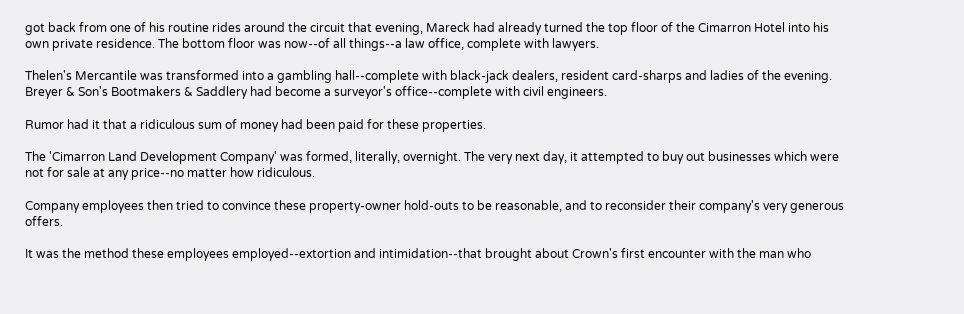got back from one of his routine rides around the circuit that evening, Mareck had already turned the top floor of the Cimarron Hotel into his own private residence. The bottom floor was now--of all things--a law office, complete with lawyers.

Thelen's Mercantile was transformed into a gambling hall--complete with black-jack dealers, resident card-sharps and ladies of the evening. Breyer & Son's Bootmakers & Saddlery had become a surveyor's office--complete with civil engineers.

Rumor had it that a ridiculous sum of money had been paid for these properties.

The 'Cimarron Land Development Company' was formed, literally, overnight. The very next day, it attempted to buy out businesses which were not for sale at any price--no matter how ridiculous.

Company employees then tried to convince these property-owner hold-outs to be reasonable, and to reconsider their company's very generous offers.

It was the method these employees employed--extortion and intimidation--that brought about Crown's first encounter with the man who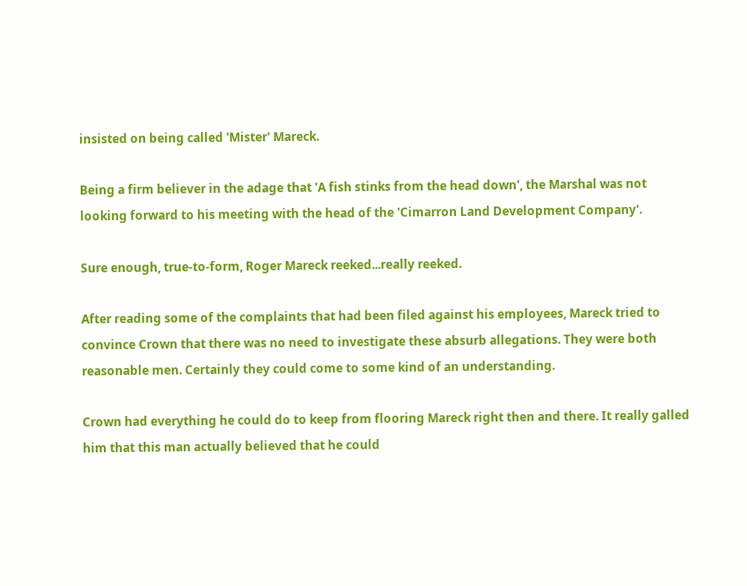insisted on being called 'Mister' Mareck.

Being a firm believer in the adage that 'A fish stinks from the head down', the Marshal was not looking forward to his meeting with the head of the 'Cimarron Land Development Company'.

Sure enough, true-to-form, Roger Mareck reeked...really reeked.

After reading some of the complaints that had been filed against his employees, Mareck tried to convince Crown that there was no need to investigate these absurb allegations. They were both reasonable men. Certainly they could come to some kind of an understanding.

Crown had everything he could do to keep from flooring Mareck right then and there. It really galled him that this man actually believed that he could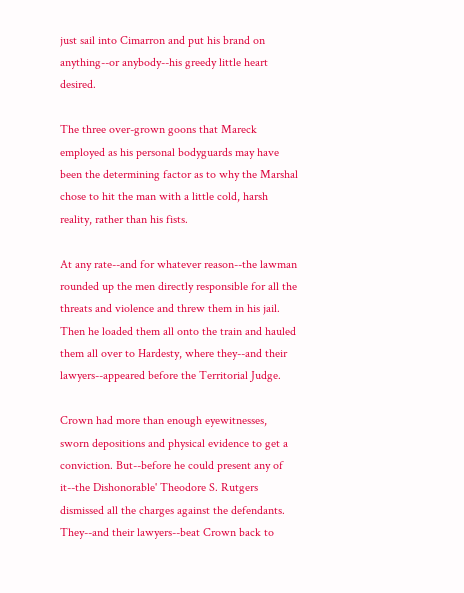just sail into Cimarron and put his brand on anything--or anybody--his greedy little heart desired.

The three over-grown goons that Mareck employed as his personal bodyguards may have been the determining factor as to why the Marshal chose to hit the man with a little cold, harsh reality, rather than his fists.

At any rate--and for whatever reason--the lawman rounded up the men directly responsible for all the threats and violence and threw them in his jail. Then he loaded them all onto the train and hauled them all over to Hardesty, where they--and their lawyers--appeared before the Territorial Judge.

Crown had more than enough eyewitnesses, sworn depositions and physical evidence to get a conviction. But--before he could present any of it--the Dishonorable' Theodore S. Rutgers dismissed all the charges against the defendants. They--and their lawyers--beat Crown back to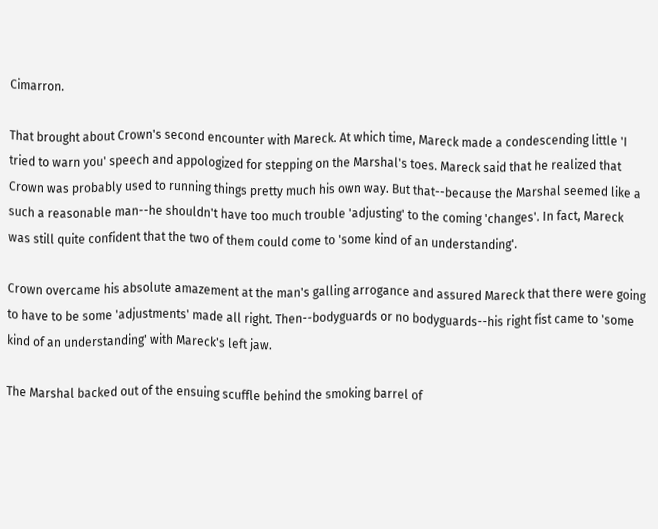Cimarron.

That brought about Crown's second encounter with Mareck. At which time, Mareck made a condescending little 'I tried to warn you' speech and appologized for stepping on the Marshal's toes. Mareck said that he realized that Crown was probably used to running things pretty much his own way. But that--because the Marshal seemed like a such a reasonable man--he shouldn't have too much trouble 'adjusting' to the coming 'changes'. In fact, Mareck was still quite confident that the two of them could come to 'some kind of an understanding'.

Crown overcame his absolute amazement at the man's galling arrogance and assured Mareck that there were going to have to be some 'adjustments' made all right. Then--bodyguards or no bodyguards--his right fist came to 'some kind of an understanding' with Mareck's left jaw.

The Marshal backed out of the ensuing scuffle behind the smoking barrel of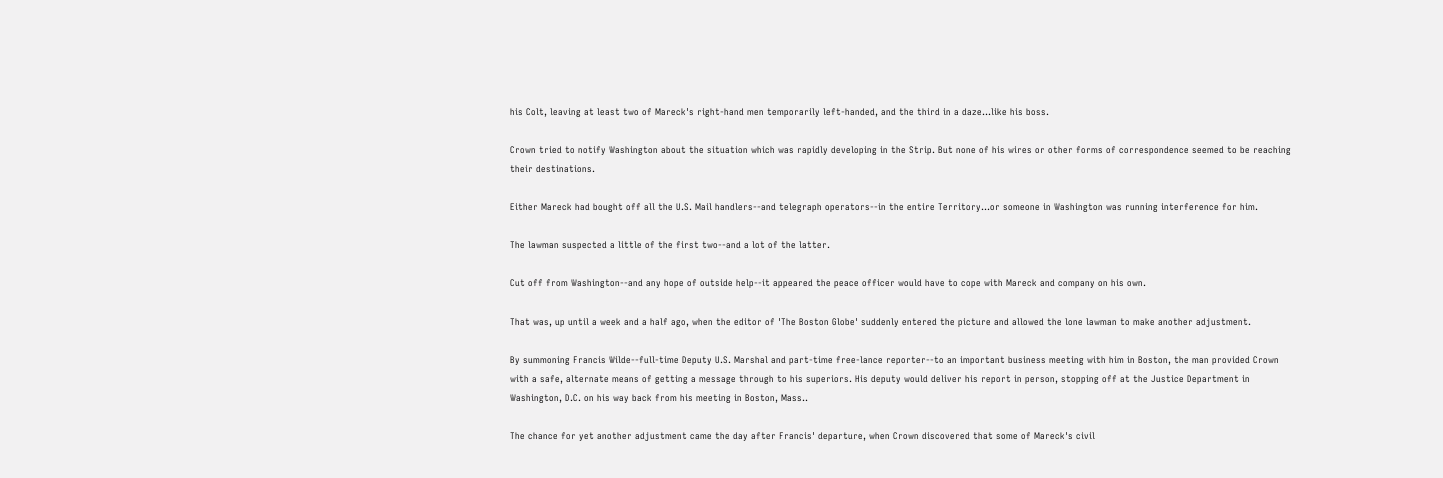his Colt, leaving at least two of Mareck's right-hand men temporarily left-handed, and the third in a daze...like his boss.

Crown tried to notify Washington about the situation which was rapidly developing in the Strip. But none of his wires or other forms of correspondence seemed to be reaching their destinations.

Either Mareck had bought off all the U.S. Mail handlers--and telegraph operators--in the entire Territory...or someone in Washington was running interference for him.

The lawman suspected a little of the first two--and a lot of the latter.

Cut off from Washington--and any hope of outside help--it appeared the peace officer would have to cope with Mareck and company on his own.

That was, up until a week and a half ago, when the editor of 'The Boston Globe' suddenly entered the picture and allowed the lone lawman to make another adjustment.

By summoning Francis Wilde--full-time Deputy U.S. Marshal and part-time free-lance reporter--to an important business meeting with him in Boston, the man provided Crown with a safe, alternate means of getting a message through to his superiors. His deputy would deliver his report in person, stopping off at the Justice Department in Washington, D.C. on his way back from his meeting in Boston, Mass..

The chance for yet another adjustment came the day after Francis' departure, when Crown discovered that some of Mareck's civil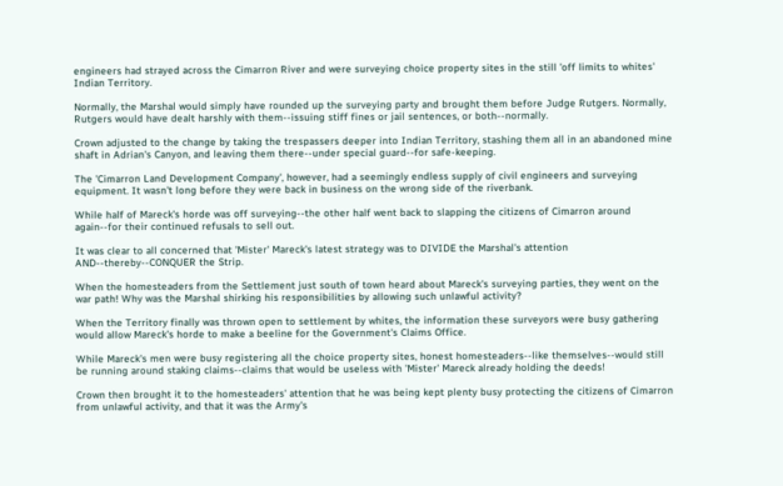engineers had strayed across the Cimarron River and were surveying choice property sites in the still 'off limits to whites' Indian Territory.

Normally, the Marshal would simply have rounded up the surveying party and brought them before Judge Rutgers. Normally, Rutgers would have dealt harshly with them--issuing stiff fines or jail sentences, or both--normally.

Crown adjusted to the change by taking the trespassers deeper into Indian Territory, stashing them all in an abandoned mine shaft in Adrian's Canyon, and leaving them there--under special guard--for safe-keeping.

The 'Cimarron Land Development Company', however, had a seemingly endless supply of civil engineers and surveying equipment. It wasn't long before they were back in business on the wrong side of the riverbank.

While half of Mareck's horde was off surveying--the other half went back to slapping the citizens of Cimarron around again--for their continued refusals to sell out.

It was clear to all concerned that 'Mister' Mareck's latest strategy was to DIVIDE the Marshal's attention AND--thereby--CONQUER the Strip.

When the homesteaders from the Settlement just south of town heard about Mareck's surveying parties, they went on the war path! Why was the Marshal shirking his responsibilities by allowing such unlawful activity?

When the Territory finally was thrown open to settlement by whites, the information these surveyors were busy gathering would allow Mareck's horde to make a beeline for the Government's Claims Office.

While Mareck's men were busy registering all the choice property sites, honest homesteaders--like themselves--would still be running around staking claims--claims that would be useless with 'Mister' Mareck already holding the deeds!

Crown then brought it to the homesteaders' attention that he was being kept plenty busy protecting the citizens of Cimarron from unlawful activity, and that it was the Army's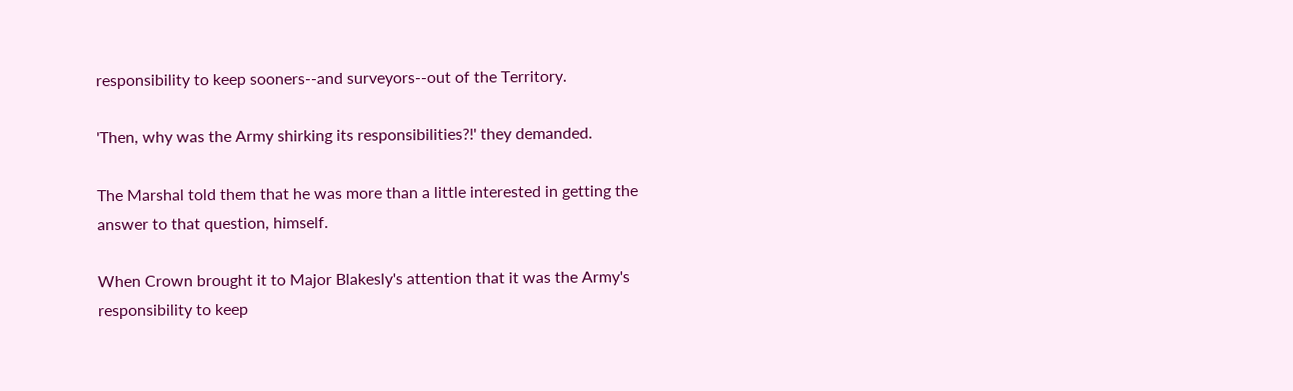responsibility to keep sooners--and surveyors--out of the Territory.

'Then, why was the Army shirking its responsibilities?!' they demanded.

The Marshal told them that he was more than a little interested in getting the answer to that question, himself.

When Crown brought it to Major Blakesly's attention that it was the Army's responsibility to keep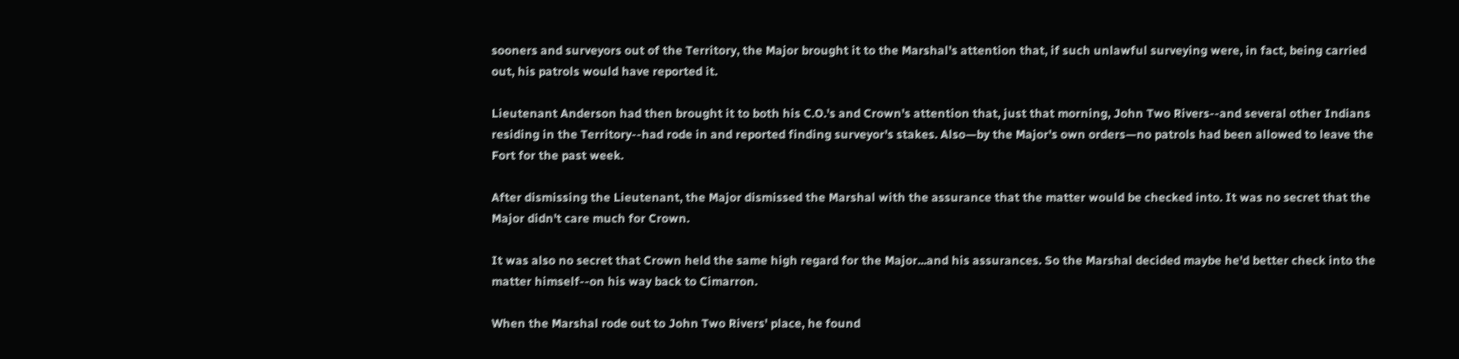sooners and surveyors out of the Territory, the Major brought it to the Marshal's attention that, if such unlawful surveying were, in fact, being carried out, his patrols would have reported it.

Lieutenant Anderson had then brought it to both his C.O.'s and Crown's attention that, just that morning, John Two Rivers--and several other Indians residing in the Territory--had rode in and reported finding surveyor's stakes. Also—by the Major's own orders—no patrols had been allowed to leave the Fort for the past week.

After dismissing the Lieutenant, the Major dismissed the Marshal with the assurance that the matter would be checked into. It was no secret that the Major didn't care much for Crown.

It was also no secret that Crown held the same high regard for the Major...and his assurances. So the Marshal decided maybe he'd better check into the matter himself--on his way back to Cimarron.

When the Marshal rode out to John Two Rivers' place, he found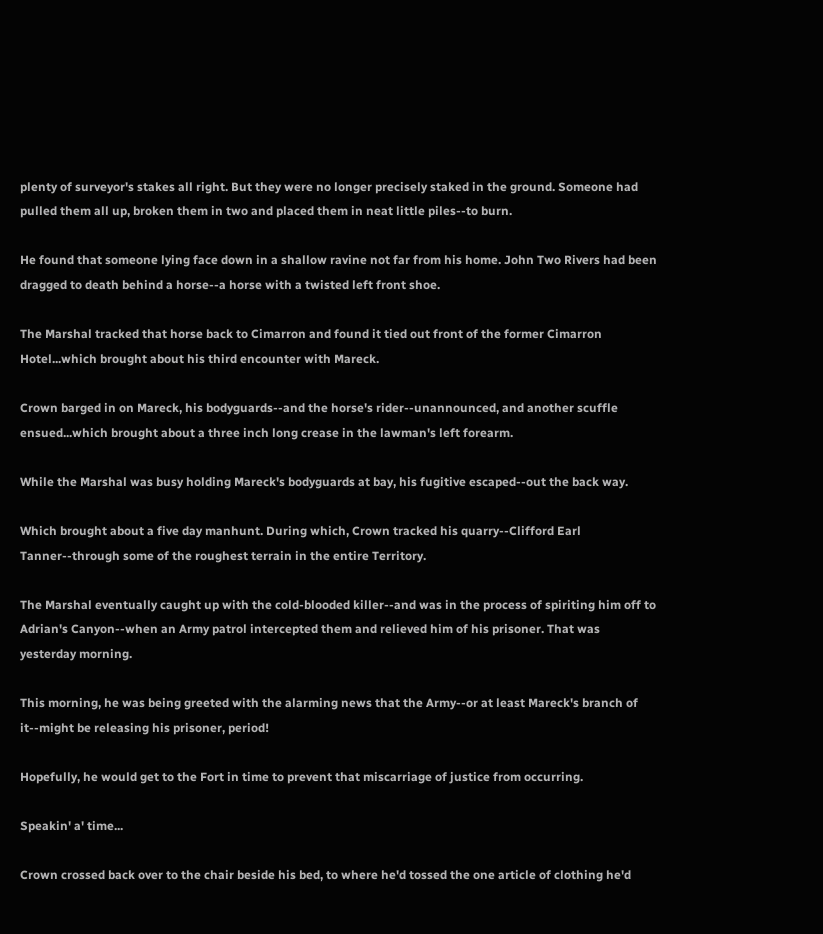plenty of surveyor's stakes all right. But they were no longer precisely staked in the ground. Someone had pulled them all up, broken them in two and placed them in neat little piles--to burn.

He found that someone lying face down in a shallow ravine not far from his home. John Two Rivers had been dragged to death behind a horse--a horse with a twisted left front shoe.

The Marshal tracked that horse back to Cimarron and found it tied out front of the former Cimarron Hotel...which brought about his third encounter with Mareck.

Crown barged in on Mareck, his bodyguards--and the horse's rider--unannounced, and another scuffle ensued...which brought about a three inch long crease in the lawman's left forearm.

While the Marshal was busy holding Mareck's bodyguards at bay, his fugitive escaped--out the back way.

Which brought about a five day manhunt. During which, Crown tracked his quarry--Clifford Earl Tanner--through some of the roughest terrain in the entire Territory.

The Marshal eventually caught up with the cold-blooded killer--and was in the process of spiriting him off to Adrian's Canyon--when an Army patrol intercepted them and relieved him of his prisoner. That was yesterday morning.

This morning, he was being greeted with the alarming news that the Army--or at least Mareck's branch of it--might be releasing his prisoner, period!

Hopefully, he would get to the Fort in time to prevent that miscarriage of justice from occurring.

Speakin' a' time...

Crown crossed back over to the chair beside his bed, to where he'd tossed the one article of clothing he'd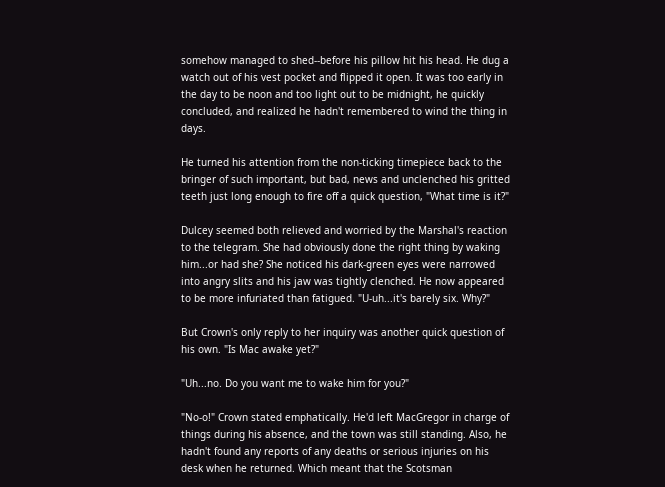somehow managed to shed--before his pillow hit his head. He dug a watch out of his vest pocket and flipped it open. It was too early in the day to be noon and too light out to be midnight, he quickly concluded, and realized he hadn't remembered to wind the thing in days.

He turned his attention from the non-ticking timepiece back to the bringer of such important, but bad, news and unclenched his gritted teeth just long enough to fire off a quick question, "What time is it?"

Dulcey seemed both relieved and worried by the Marshal's reaction to the telegram. She had obviously done the right thing by waking him...or had she? She noticed his dark-green eyes were narrowed into angry slits and his jaw was tightly clenched. He now appeared to be more infuriated than fatigued. "U-uh...it's barely six. Why?"

But Crown's only reply to her inquiry was another quick question of his own. "Is Mac awake yet?"

"Uh...no. Do you want me to wake him for you?"

"No-o!" Crown stated emphatically. He'd left MacGregor in charge of things during his absence, and the town was still standing. Also, he hadn't found any reports of any deaths or serious injuries on his desk when he returned. Which meant that the Scotsman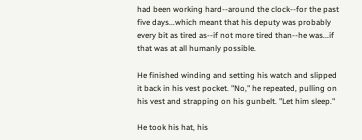had been working hard--around the clock--for the past five days...which meant that his deputy was probably every bit as tired as--if not more tired than--he was...if that was at all humanly possible.

He finished winding and setting his watch and slipped it back in his vest pocket. "No," he repeated, pulling on his vest and strapping on his gunbelt. "Let him sleep."

He took his hat, his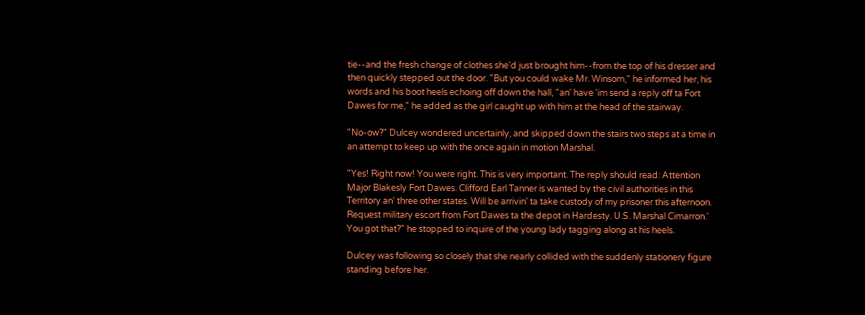tie--and the fresh change of clothes she'd just brought him--from the top of his dresser and then quickly stepped out the door. "But you could wake Mr. Winsom," he informed her, his words and his boot heels echoing off down the hall, "an' have 'im send a reply off ta Fort Dawes for me," he added as the girl caught up with him at the head of the stairway.

"No-ow?" Dulcey wondered uncertainly, and skipped down the stairs two steps at a time in an attempt to keep up with the once again in motion Marshal.

"Yes! Right now! You were right. This is very important. The reply should read: Attention Major Blakesly Fort Dawes. Clifford Earl Tanner is wanted by the civil authorities in this Territory an' three other states. Will be arrivin' ta take custody of my prisoner this afternoon. Request military escort from Fort Dawes ta the depot in Hardesty. U.S. Marshal Cimarron.' You got that?" he stopped to inquire of the young lady tagging along at his heels.

Dulcey was following so closely that she nearly collided with the suddenly stationery figure standing before her.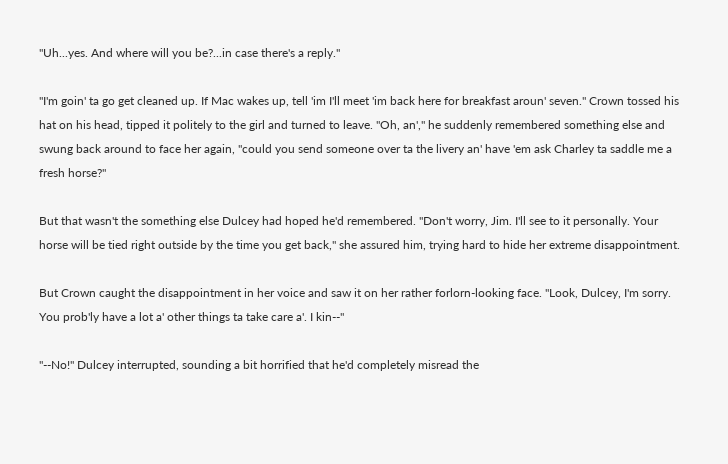"Uh...yes. And where will you be?...in case there's a reply."

"I'm goin' ta go get cleaned up. If Mac wakes up, tell 'im I'll meet 'im back here for breakfast aroun' seven." Crown tossed his hat on his head, tipped it politely to the girl and turned to leave. "Oh, an'," he suddenly remembered something else and swung back around to face her again, "could you send someone over ta the livery an' have 'em ask Charley ta saddle me a fresh horse?"

But that wasn't the something else Dulcey had hoped he'd remembered. "Don't worry, Jim. I'll see to it personally. Your horse will be tied right outside by the time you get back," she assured him, trying hard to hide her extreme disappointment.

But Crown caught the disappointment in her voice and saw it on her rather forlorn-looking face. "Look, Dulcey, I'm sorry. You prob'ly have a lot a' other things ta take care a'. I kin--"

"--No!" Dulcey interrupted, sounding a bit horrified that he'd completely misread the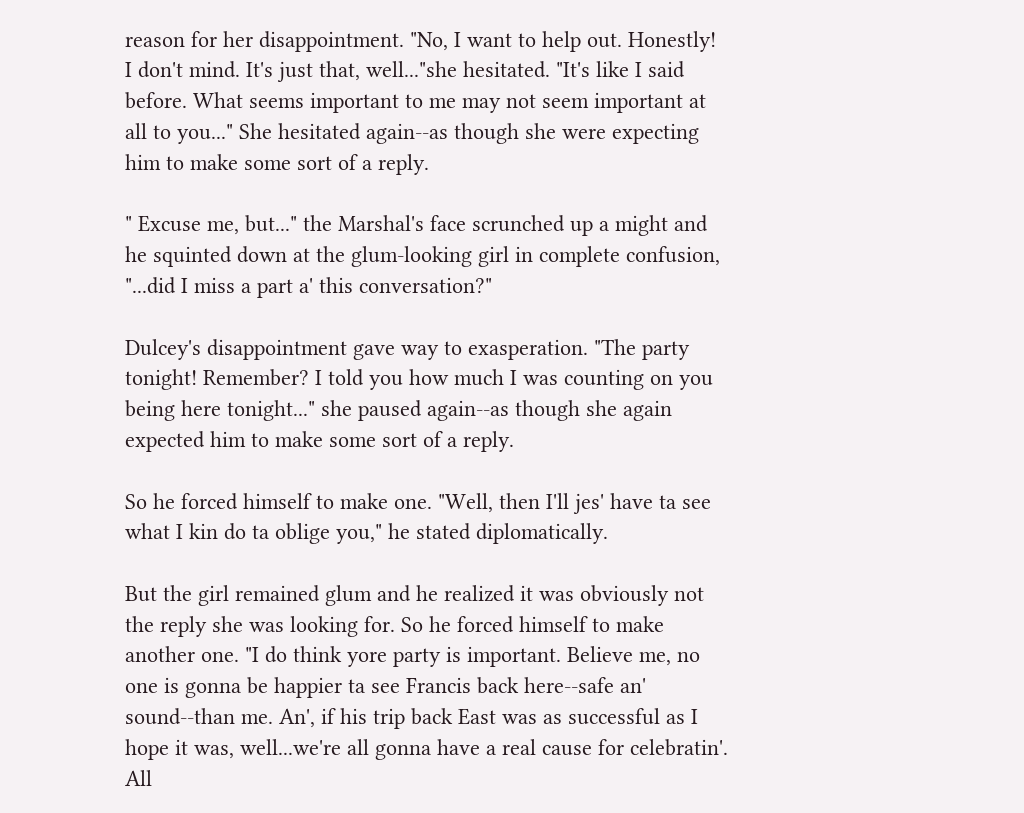reason for her disappointment. "No, I want to help out. Honestly! I don't mind. It's just that, well..."she hesitated. "It's like I said before. What seems important to me may not seem important at all to you..." She hesitated again--as though she were expecting him to make some sort of a reply.

" Excuse me, but..." the Marshal's face scrunched up a might and he squinted down at the glum-looking girl in complete confusion, "...did I miss a part a' this conversation?"

Dulcey's disappointment gave way to exasperation. "The party tonight! Remember? I told you how much I was counting on you being here tonight..." she paused again--as though she again expected him to make some sort of a reply.

So he forced himself to make one. "Well, then I'll jes' have ta see what I kin do ta oblige you," he stated diplomatically.

But the girl remained glum and he realized it was obviously not the reply she was looking for. So he forced himself to make another one. "I do think yore party is important. Believe me, no one is gonna be happier ta see Francis back here--safe an' sound--than me. An', if his trip back East was as successful as I hope it was, well...we're all gonna have a real cause for celebratin'. All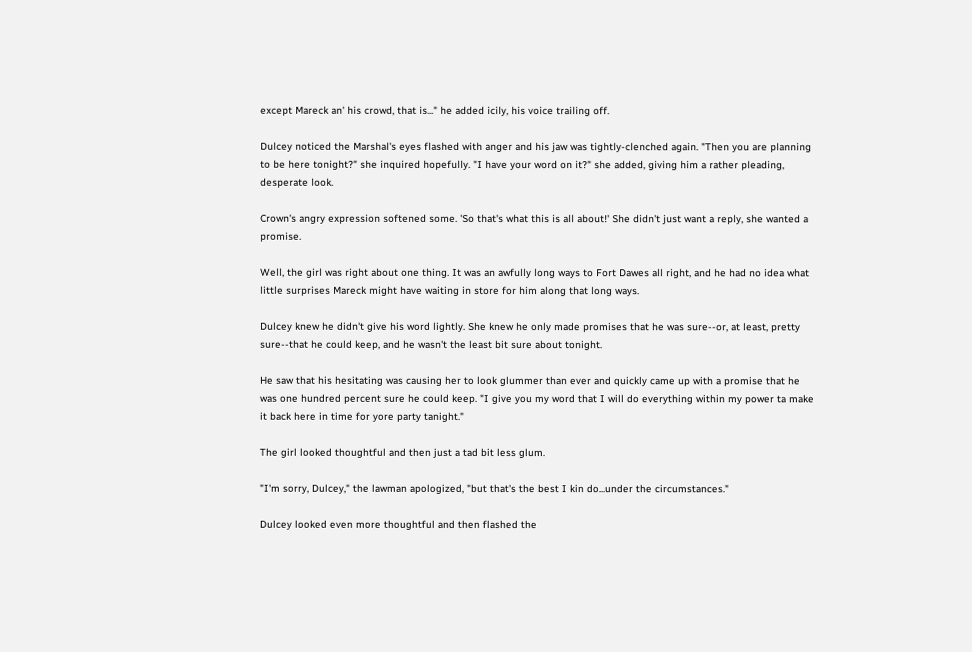except Mareck an' his crowd, that is..." he added icily, his voice trailing off.

Dulcey noticed the Marshal's eyes flashed with anger and his jaw was tightly-clenched again. "Then you are planning to be here tonight?" she inquired hopefully. "I have your word on it?" she added, giving him a rather pleading, desperate look.

Crown's angry expression softened some. 'So that's what this is all about!' She didn't just want a reply, she wanted a promise.

Well, the girl was right about one thing. It was an awfully long ways to Fort Dawes all right, and he had no idea what little surprises Mareck might have waiting in store for him along that long ways.

Dulcey knew he didn't give his word lightly. She knew he only made promises that he was sure--or, at least, pretty sure--that he could keep, and he wasn't the least bit sure about tonight.

He saw that his hesitating was causing her to look glummer than ever and quickly came up with a promise that he was one hundred percent sure he could keep. "I give you my word that I will do everything within my power ta make it back here in time for yore party tanight."

The girl looked thoughtful and then just a tad bit less glum.

"I'm sorry, Dulcey," the lawman apologized, "but that's the best I kin do...under the circumstances."

Dulcey looked even more thoughtful and then flashed the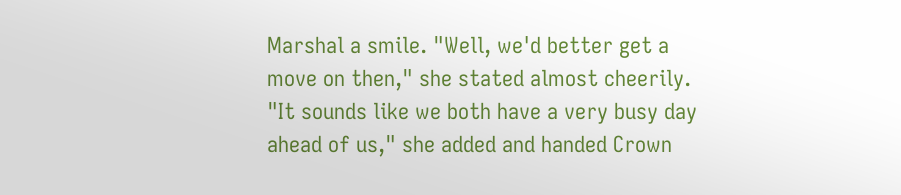Marshal a smile. "Well, we'd better get a move on then," she stated almost cheerily. "It sounds like we both have a very busy day ahead of us," she added and handed Crown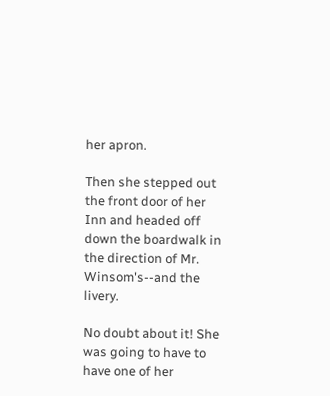her apron.

Then she stepped out the front door of her Inn and headed off down the boardwalk in the direction of Mr. Winsom's--and the livery.

No doubt about it! She was going to have to have one of her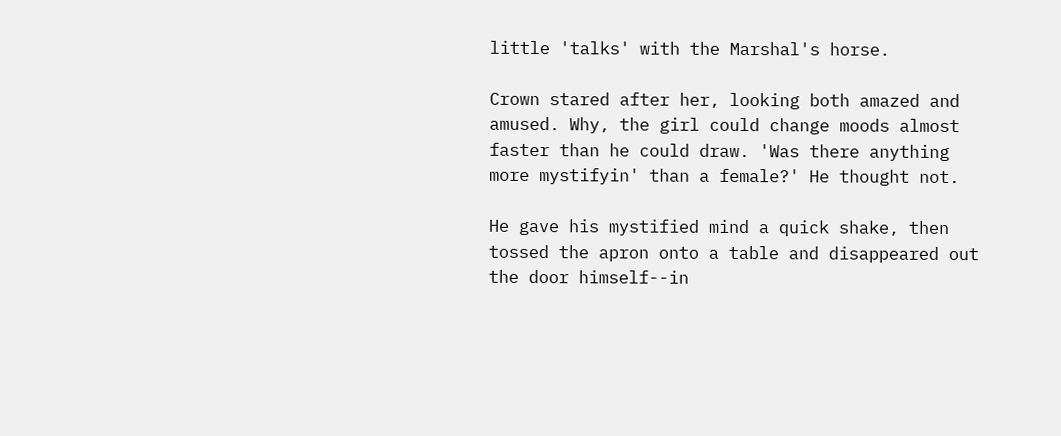little 'talks' with the Marshal's horse.

Crown stared after her, looking both amazed and amused. Why, the girl could change moods almost faster than he could draw. 'Was there anything more mystifyin' than a female?' He thought not.

He gave his mystified mind a quick shake, then tossed the apron onto a table and disappeared out the door himself--in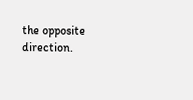the opposite direction.